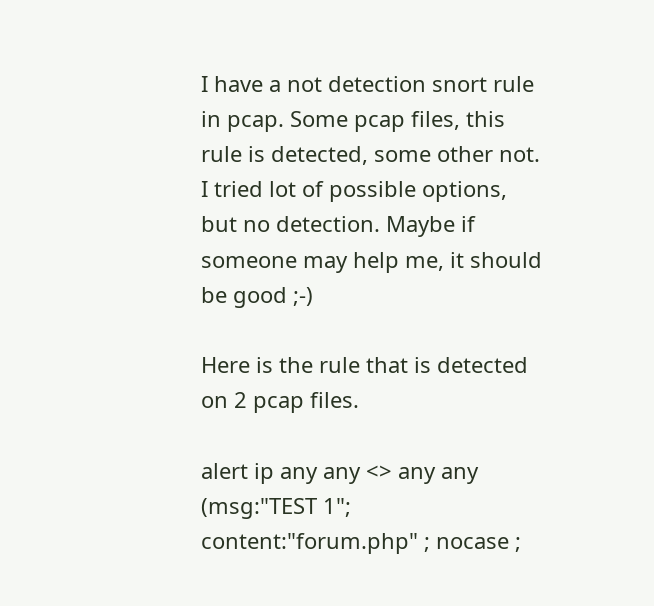I have a not detection snort rule in pcap. Some pcap files, this rule is detected, some other not. I tried lot of possible options, but no detection. Maybe if someone may help me, it should be good ;-)

Here is the rule that is detected on 2 pcap files.

alert ip any any <> any any (msg:"TEST 1"; content:"forum.php" ; nocase ;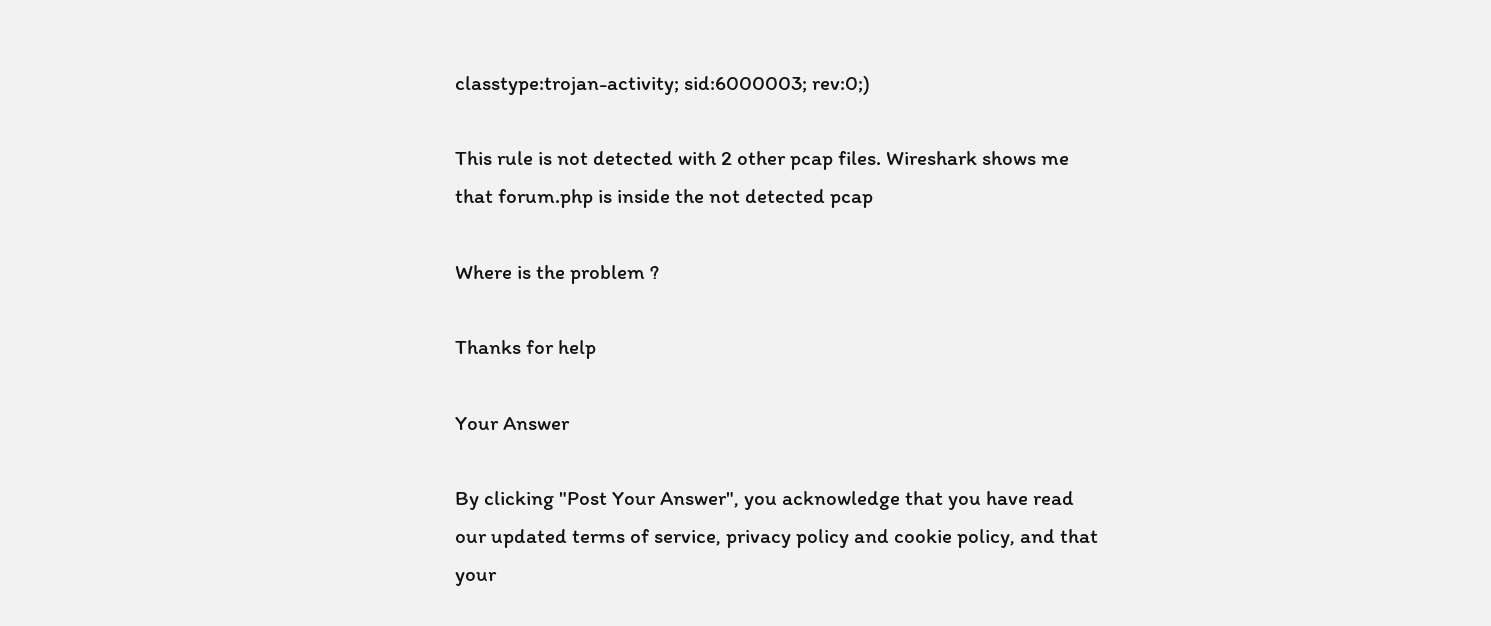classtype:trojan-activity; sid:6000003; rev:0;)

This rule is not detected with 2 other pcap files. Wireshark shows me that forum.php is inside the not detected pcap

Where is the problem ?

Thanks for help

Your Answer

By clicking "Post Your Answer", you acknowledge that you have read our updated terms of service, privacy policy and cookie policy, and that your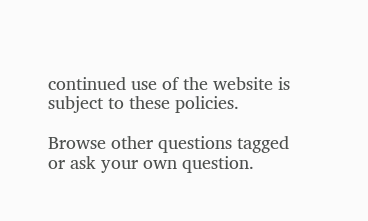continued use of the website is subject to these policies.

Browse other questions tagged or ask your own question.